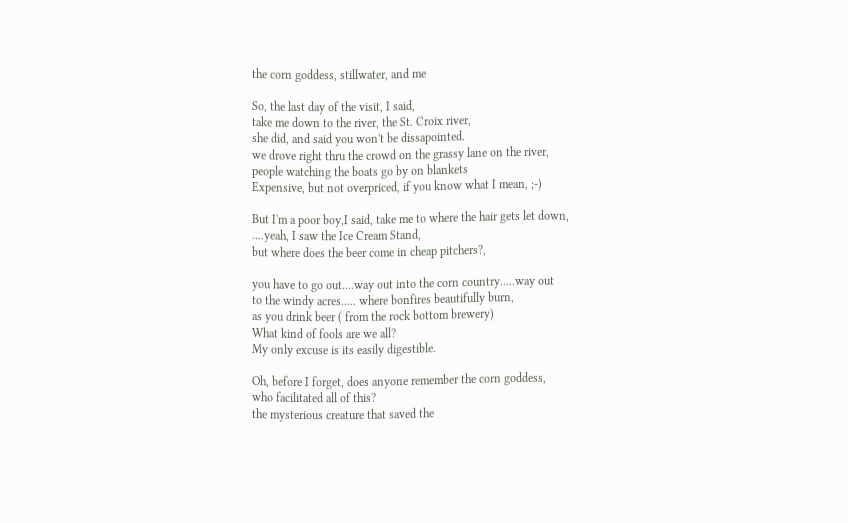the corn goddess, stillwater, and me

So, the last day of the visit, I said,
take me down to the river, the St. Croix river,
she did, and said you won't be dissapointed.
we drove right thru the crowd on the grassy lane on the river,
people watching the boats go by on blankets
Expensive, but not overpriced, if you know what I mean, ;-)

But I'm a poor boy,I said, take me to where the hair gets let down,
....yeah, I saw the Ice Cream Stand,
but where does the beer come in cheap pitchers?,

you have to go out....way out into the corn country.....way out
to the windy acres..... where bonfires beautifully burn,
as you drink beer ( from the rock bottom brewery)
What kind of fools are we all?
My only excuse is its easily digestible.

Oh, before I forget, does anyone remember the corn goddess,
who facilitated all of this?
the mysterious creature that saved the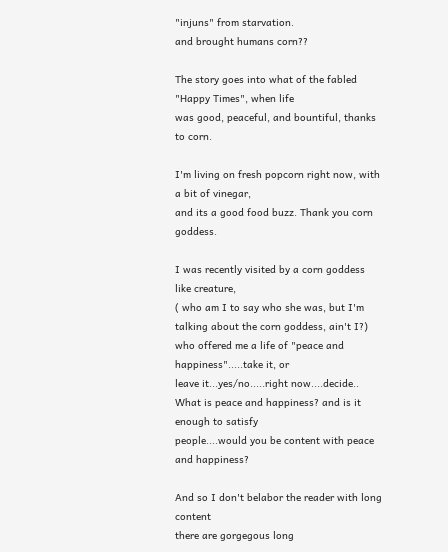"injuns" from starvation.
and brought humans corn??

The story goes into what of the fabled "Happy Times", when life
was good, peaceful, and bountiful, thanks to corn.

I'm living on fresh popcorn right now, with a bit of vinegar,
and its a good food buzz. Thank you corn goddess.

I was recently visited by a corn goddess like creature,
( who am I to say who she was, but I'm talking about the corn goddess, ain't I?)
who offered me a life of "peace and happiness".....take it, or
leave it...yes/no.....right now....decide..
What is peace and happiness? and is it enough to satisfy
people....would you be content with peace and happiness?

And so I don't belabor the reader with long content
there are gorgegous long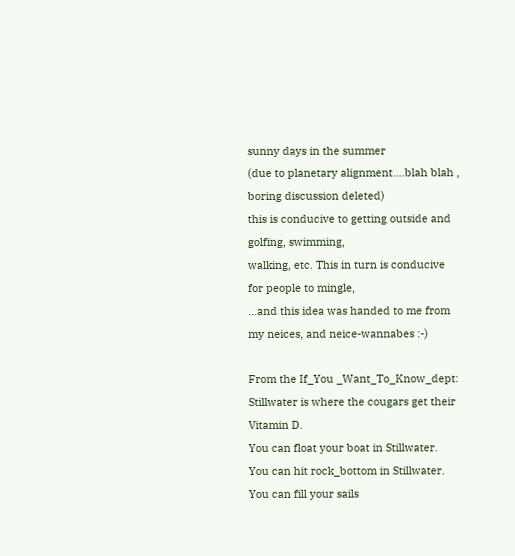sunny days in the summer
(due to planetary alignment....blah blah , boring discussion deleted)
this is conducive to getting outside and golfing, swimming,
walking, etc. This in turn is conducive for people to mingle,
...and this idea was handed to me from my neices, and neice-wannabes :-)

From the If_You _Want_To_Know_dept:
Stillwater is where the cougars get their Vitamin D.
You can float your boat in Stillwater.
You can hit rock_bottom in Stillwater.
You can fill your sails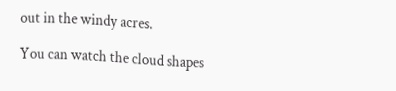out in the windy acres.

You can watch the cloud shapes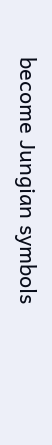become Jungian symbols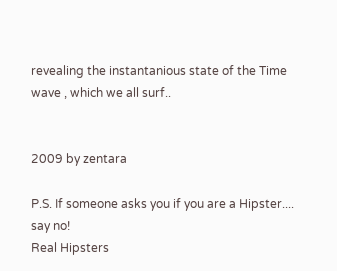revealing the instantanious state of the Time wave , which we all surf..


2009 by zentara

P.S. If someone asks you if you are a Hipster.... say no!
Real Hipsters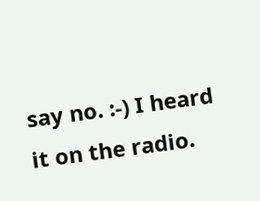say no. :-) I heard it on the radio.